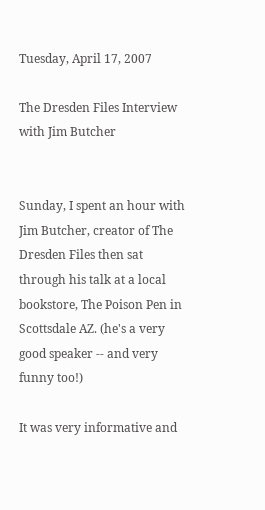Tuesday, April 17, 2007

The Dresden Files Interview with Jim Butcher


Sunday, I spent an hour with Jim Butcher, creator of The Dresden Files then sat through his talk at a local bookstore, The Poison Pen in Scottsdale AZ. (he's a very good speaker -- and very funny too!)

It was very informative and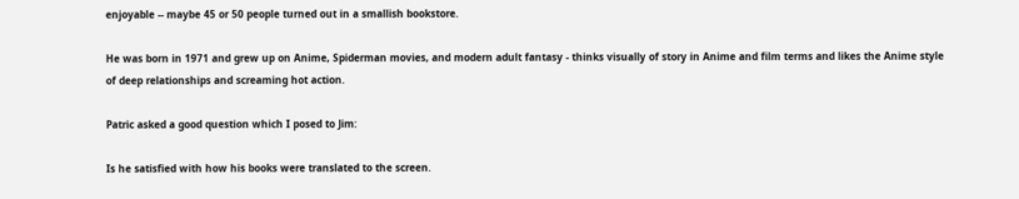enjoyable -- maybe 45 or 50 people turned out in a smallish bookstore.

He was born in 1971 and grew up on Anime, Spiderman movies, and modern adult fantasy - thinks visually of story in Anime and film terms and likes the Anime style of deep relationships and screaming hot action.

Patric asked a good question which I posed to Jim:

Is he satisfied with how his books were translated to the screen.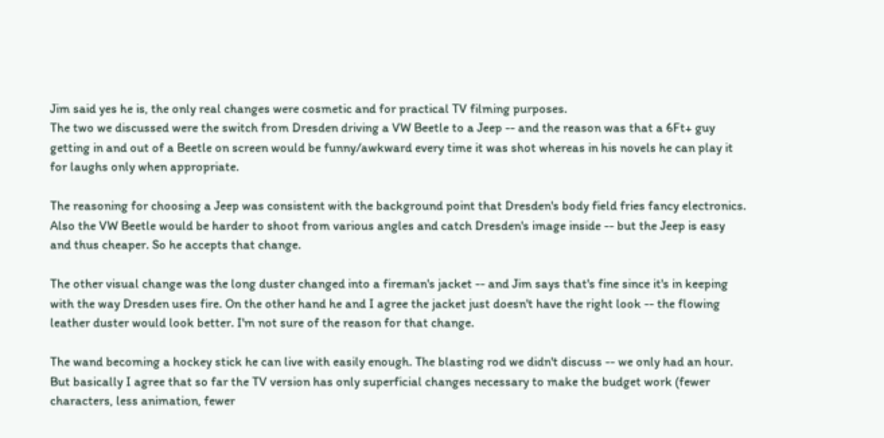Jim said yes he is, the only real changes were cosmetic and for practical TV filming purposes.
The two we discussed were the switch from Dresden driving a VW Beetle to a Jeep -- and the reason was that a 6Ft+ guy getting in and out of a Beetle on screen would be funny/awkward every time it was shot whereas in his novels he can play it for laughs only when appropriate.

The reasoning for choosing a Jeep was consistent with the background point that Dresden's body field fries fancy electronics. Also the VW Beetle would be harder to shoot from various angles and catch Dresden's image inside -- but the Jeep is easy and thus cheaper. So he accepts that change.

The other visual change was the long duster changed into a fireman's jacket -- and Jim says that's fine since it's in keeping with the way Dresden uses fire. On the other hand he and I agree the jacket just doesn't have the right look -- the flowing leather duster would look better. I'm not sure of the reason for that change.

The wand becoming a hockey stick he can live with easily enough. The blasting rod we didn't discuss -- we only had an hour. But basically I agree that so far the TV version has only superficial changes necessary to make the budget work (fewer characters, less animation, fewer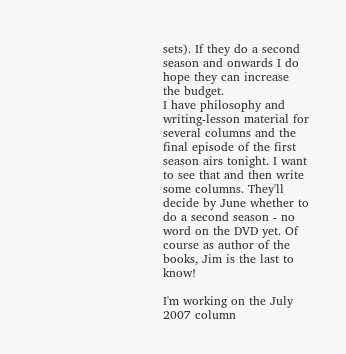sets). If they do a second season and onwards I do hope they can increase the budget.
I have philosophy and writing-lesson material for several columns and the final episode of the first season airs tonight. I want to see that and then write some columns. They'll decide by June whether to do a second season - no word on the DVD yet. Of course as author of the books, Jim is the last to know!

I'm working on the July 2007 column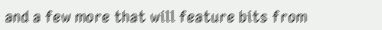and a few more that will feature bits from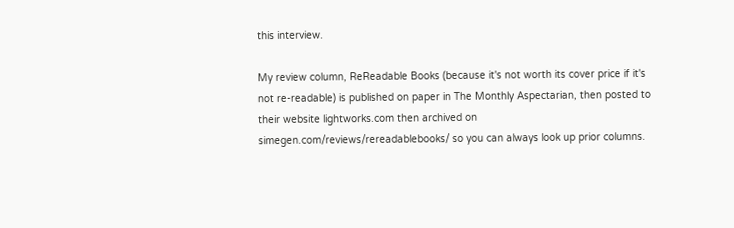this interview.

My review column, ReReadable Books (because it's not worth its cover price if it's not re-readable) is published on paper in The Monthly Aspectarian, then posted to their website lightworks.com then archived on simegen.com/reviews/rereadablebooks/ so you can always look up prior columns.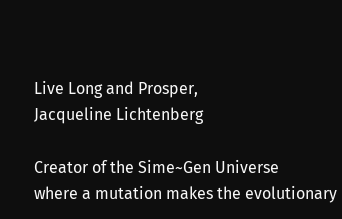Live Long and Prosper,
Jacqueline Lichtenberg

Creator of the Sime~Gen Universe
where a mutation makes the evolutionary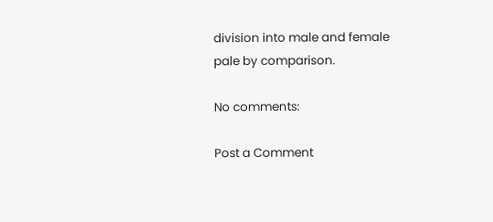division into male and female pale by comparison.

No comments:

Post a Comment